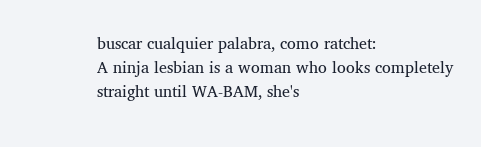buscar cualquier palabra, como ratchet:
A ninja lesbian is a woman who looks completely straight until WA-BAM, she's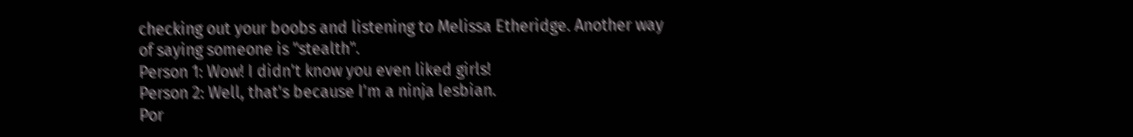checking out your boobs and listening to Melissa Etheridge. Another way of saying someone is "stealth".
Person 1: Wow! I didn't know you even liked girls!
Person 2: Well, that's because I'm a ninja lesbian.
Por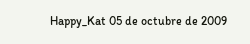Happy_Kat 05 de octubre de 2009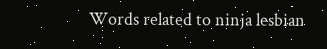Words related to ninja lesbian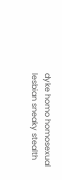dyke homo homosexual lesbian sneaky stealth